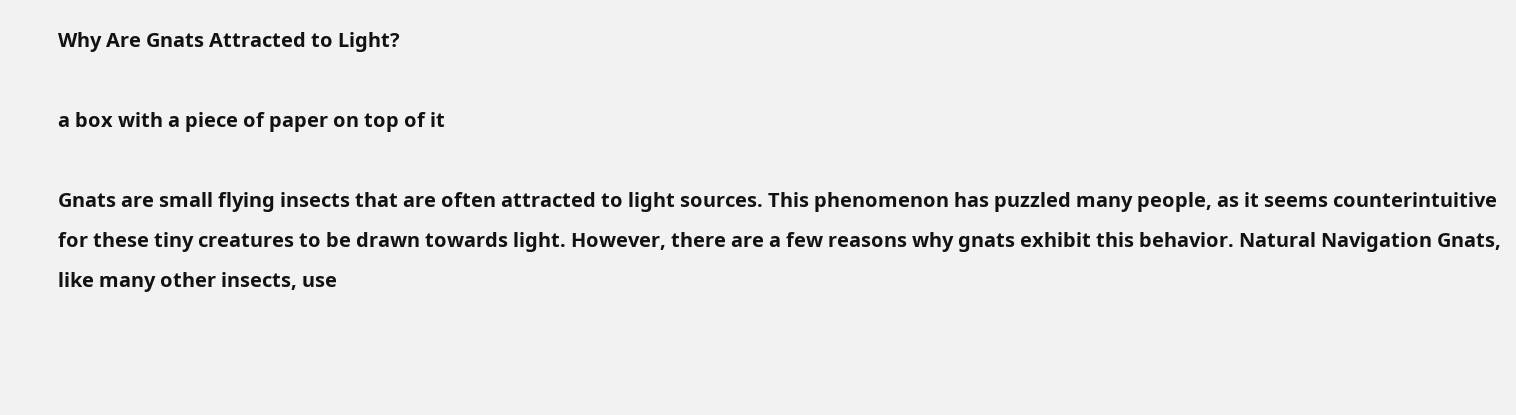Why Are Gnats Attracted to Light?

a box with a piece of paper on top of it

Gnats are small flying insects that are often attracted to light sources. This phenomenon has puzzled many people, as it seems counterintuitive for these tiny creatures to be drawn towards light. However, there are a few reasons why gnats exhibit this behavior. Natural Navigation Gnats, like many other insects, use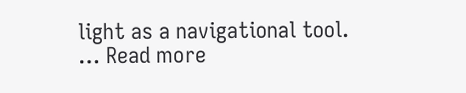light as a navigational tool. … Read more